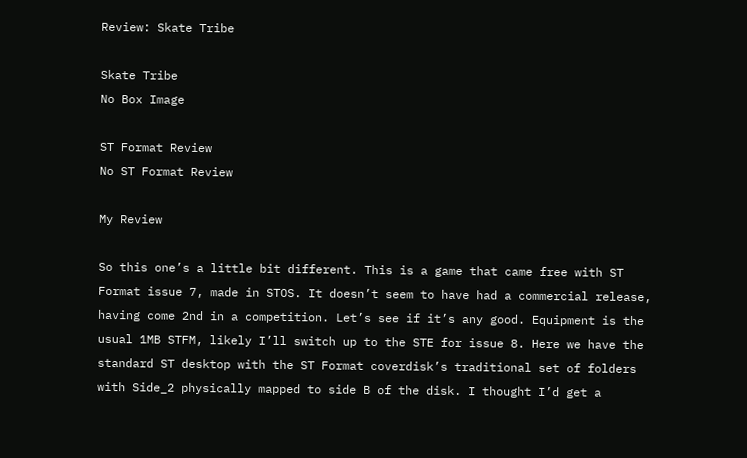Review: Skate Tribe

Skate Tribe
No Box Image

ST Format Review
No ST Format Review

My Review

So this one’s a little bit different. This is a game that came free with ST Format issue 7, made in STOS. It doesn’t seem to have had a commercial release, having come 2nd in a competition. Let’s see if it’s any good. Equipment is the usual 1MB STFM, likely I’ll switch up to the STE for issue 8. Here we have the standard ST desktop with the ST Format coverdisk’s traditional set of folders with Side_2 physically mapped to side B of the disk. I thought I’d get a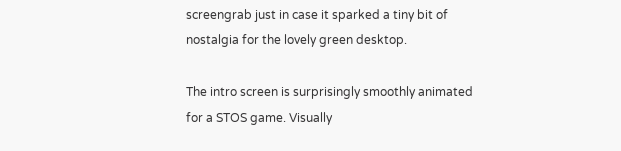screengrab just in case it sparked a tiny bit of nostalgia for the lovely green desktop.

The intro screen is surprisingly smoothly animated for a STOS game. Visually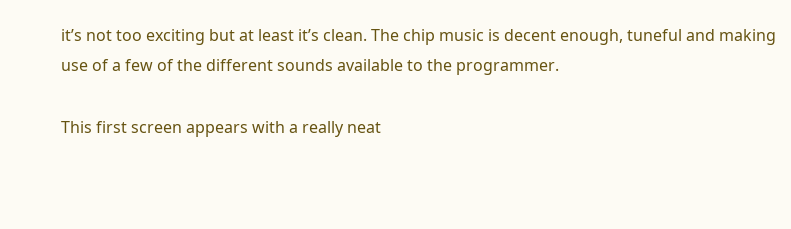it’s not too exciting but at least it’s clean. The chip music is decent enough, tuneful and making use of a few of the different sounds available to the programmer.

This first screen appears with a really neat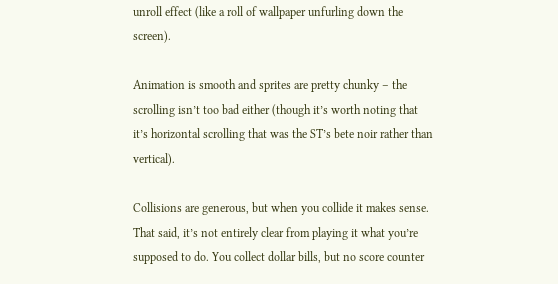unroll effect (like a roll of wallpaper unfurling down the screen).

Animation is smooth and sprites are pretty chunky – the scrolling isn’t too bad either (though it’s worth noting that it’s horizontal scrolling that was the ST’s bete noir rather than vertical).

Collisions are generous, but when you collide it makes sense. That said, it’s not entirely clear from playing it what you’re supposed to do. You collect dollar bills, but no score counter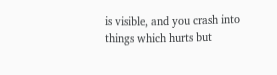is visible, and you crash into things which hurts but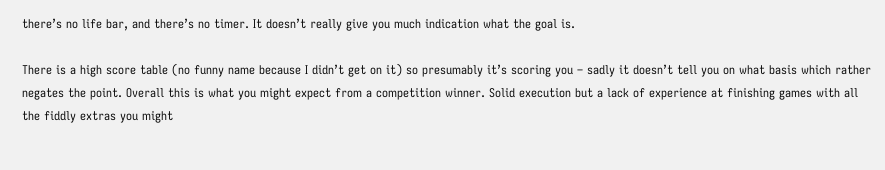there’s no life bar, and there’s no timer. It doesn’t really give you much indication what the goal is.

There is a high score table (no funny name because I didn’t get on it) so presumably it’s scoring you – sadly it doesn’t tell you on what basis which rather negates the point. Overall this is what you might expect from a competition winner. Solid execution but a lack of experience at finishing games with all the fiddly extras you might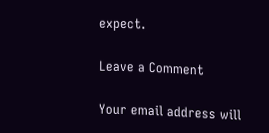expect.

Leave a Comment

Your email address will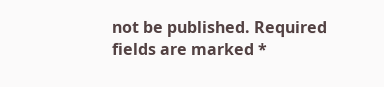not be published. Required fields are marked *